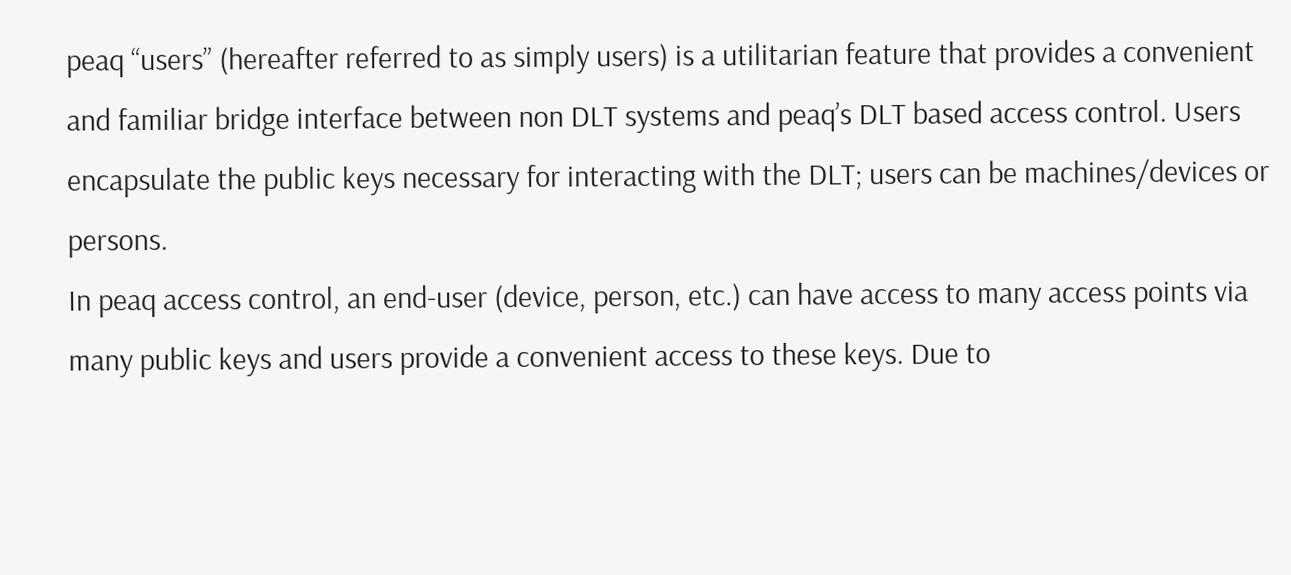peaq “users” (hereafter referred to as simply users) is a utilitarian feature that provides a convenient and familiar bridge interface between non DLT systems and peaq’s DLT based access control. Users encapsulate the public keys necessary for interacting with the DLT; users can be machines/devices or persons.
In peaq access control, an end-user (device, person, etc.) can have access to many access points via many public keys and users provide a convenient access to these keys. Due to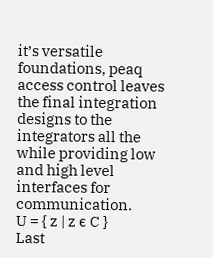it’s versatile foundations, peaq access control leaves the final integration designs to the integrators all the while providing low and high level interfaces for communication.
U = { z | z ϵ C }
Last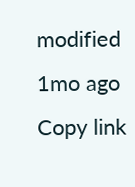modified 1mo ago
Copy link